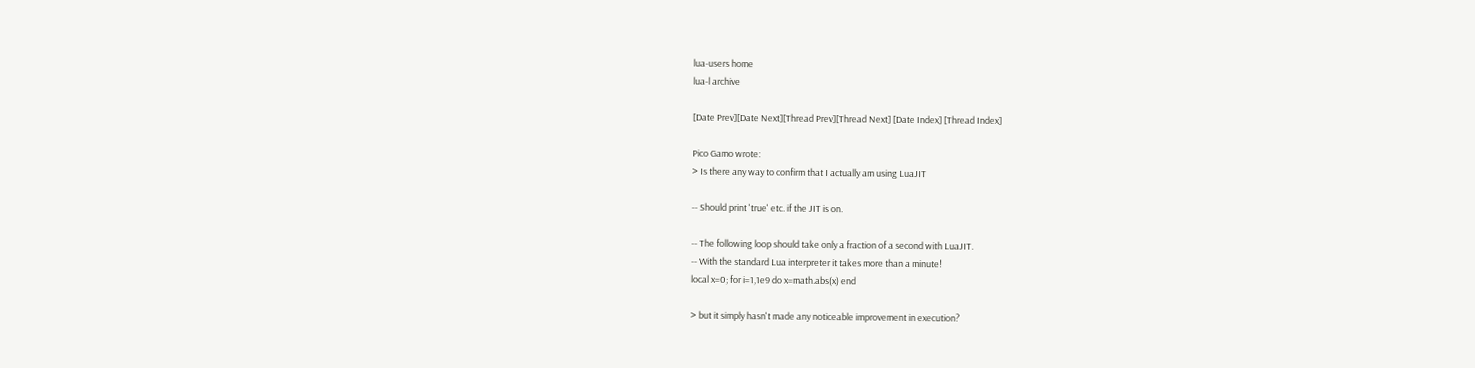lua-users home
lua-l archive

[Date Prev][Date Next][Thread Prev][Thread Next] [Date Index] [Thread Index]

Pico Gamo wrote:
> Is there any way to confirm that I actually am using LuaJIT

-- Should print 'true' etc. if the JIT is on.

-- The following loop should take only a fraction of a second with LuaJIT.
-- With the standard Lua interpreter it takes more than a minute!
local x=0; for i=1,1e9 do x=math.abs(x) end

> but it simply hasn't made any noticeable improvement in execution?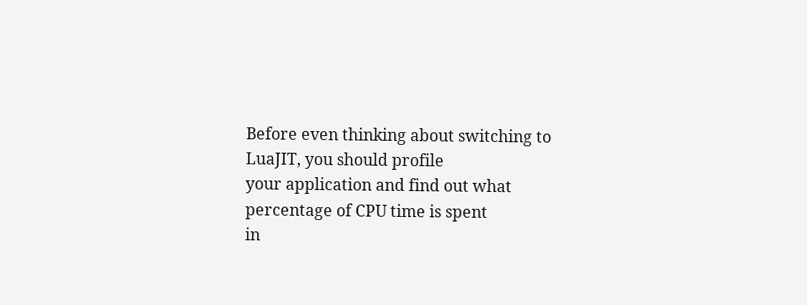Before even thinking about switching to LuaJIT, you should profile
your application and find out what percentage of CPU time is spent
in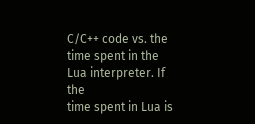C/C++ code vs. the time spent in the Lua interpreter. If the
time spent in Lua is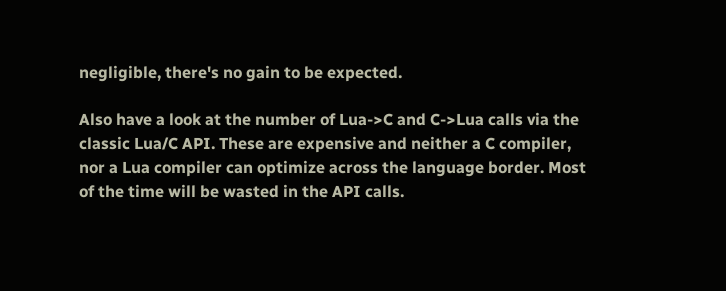negligible, there's no gain to be expected.

Also have a look at the number of Lua->C and C->Lua calls via the
classic Lua/C API. These are expensive and neither a C compiler,
nor a Lua compiler can optimize across the language border. Most
of the time will be wasted in the API calls.